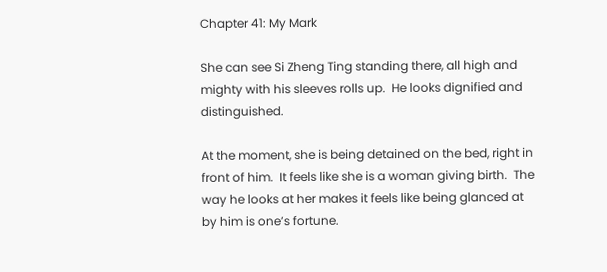Chapter 41: My Mark

She can see Si Zheng Ting standing there, all high and mighty with his sleeves rolls up.  He looks dignified and distinguished.

At the moment, she is being detained on the bed, right in front of him.  It feels like she is a woman giving birth.  The way he looks at her makes it feels like being glanced at by him is one’s fortune.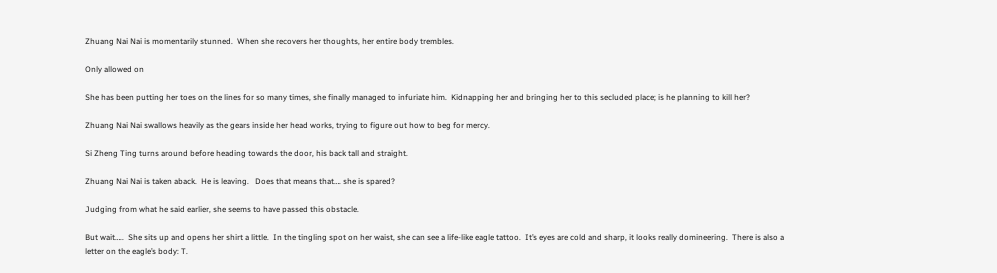Zhuang Nai Nai is momentarily stunned.  When she recovers her thoughts, her entire body trembles.

Only allowed on

She has been putting her toes on the lines for so many times, she finally managed to infuriate him.  Kidnapping her and bringing her to this secluded place; is he planning to kill her?

Zhuang Nai Nai swallows heavily as the gears inside her head works, trying to figure out how to beg for mercy.

Si Zheng Ting turns around before heading towards the door, his back tall and straight.

Zhuang Nai Nai is taken aback.  He is leaving.   Does that means that…. she is spared?

Judging from what he said earlier, she seems to have passed this obstacle.

But wait…..  She sits up and opens her shirt a little.  In the tingling spot on her waist, she can see a life-like eagle tattoo.  It’s eyes are cold and sharp, it looks really domineering.  There is also a letter on the eagle’s body: T.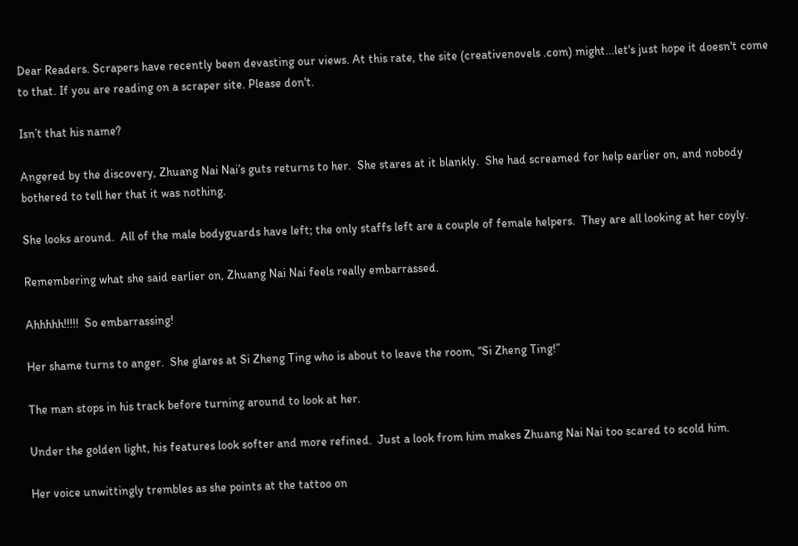Dear Readers. Scrapers have recently been devasting our views. At this rate, the site (creativenovels .com) might...let's just hope it doesn't come to that. If you are reading on a scraper site. Please don't.

Isn’t that his name?

Angered by the discovery, Zhuang Nai Nai’s guts returns to her.  She stares at it blankly.  She had screamed for help earlier on, and nobody bothered to tell her that it was nothing.

She looks around.  All of the male bodyguards have left; the only staffs left are a couple of female helpers.  They are all looking at her coyly.

Remembering what she said earlier on, Zhuang Nai Nai feels really embarrassed.

Ahhhhh!!!!!  So embarrassing!

Her shame turns to anger.  She glares at Si Zheng Ting who is about to leave the room, “Si Zheng Ting!”

The man stops in his track before turning around to look at her.

Under the golden light, his features look softer and more refined.  Just a look from him makes Zhuang Nai Nai too scared to scold him.

Her voice unwittingly trembles as she points at the tattoo on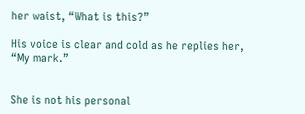her waist, “What is this?”

His voice is clear and cold as he replies her, “My mark.”


She is not his personal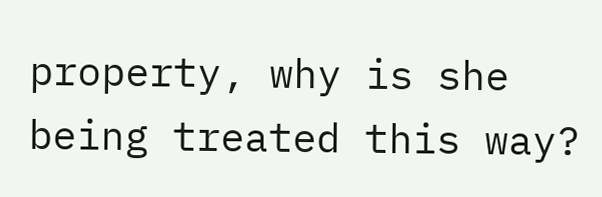property, why is she being treated this way?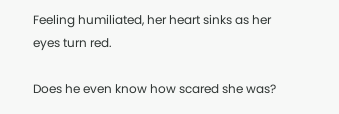Feeling humiliated, her heart sinks as her eyes turn red.

Does he even know how scared she was?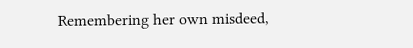Remembering her own misdeed,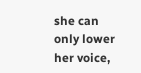she can only lower her voice,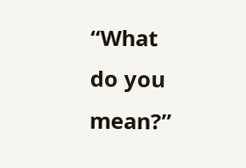“What do you mean?”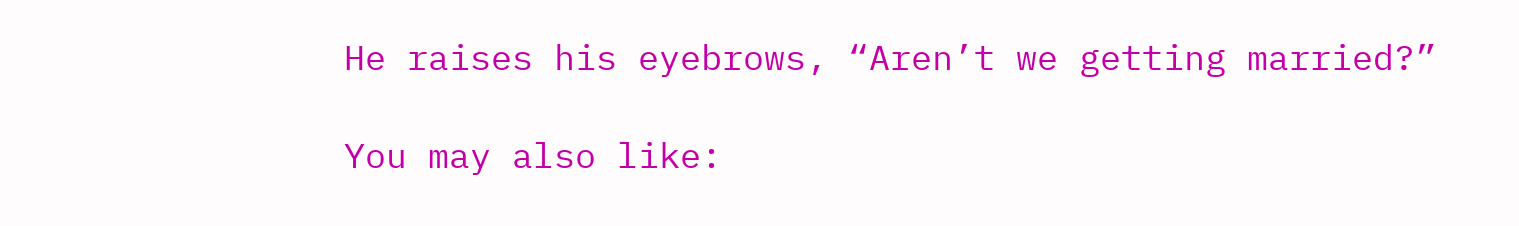He raises his eyebrows, “Aren’t we getting married?”

You may also like: